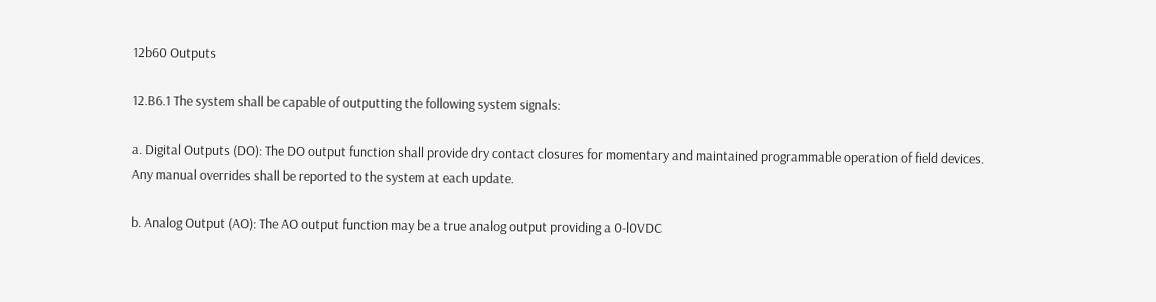12b60 Outputs

12.B6.1 The system shall be capable of outputting the following system signals:

a. Digital Outputs (DO): The DO output function shall provide dry contact closures for momentary and maintained programmable operation of field devices. Any manual overrides shall be reported to the system at each update.

b. Analog Output (AO): The AO output function may be a true analog output providing a 0-l0VDC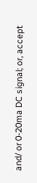and/ or 0-20ma DC signal; or, accept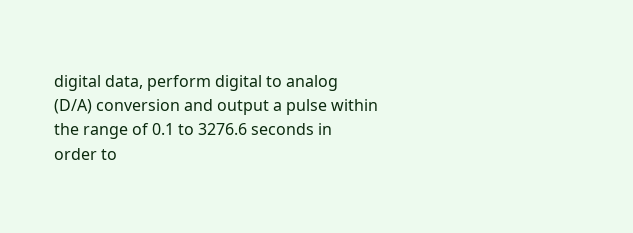digital data, perform digital to analog (D/A) conversion and output a pulse within the range of 0.1 to 3276.6 seconds in order to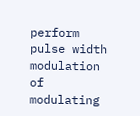perform pulse width modulation of modulating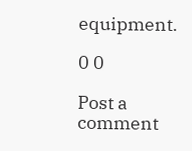equipment.

0 0

Post a comment